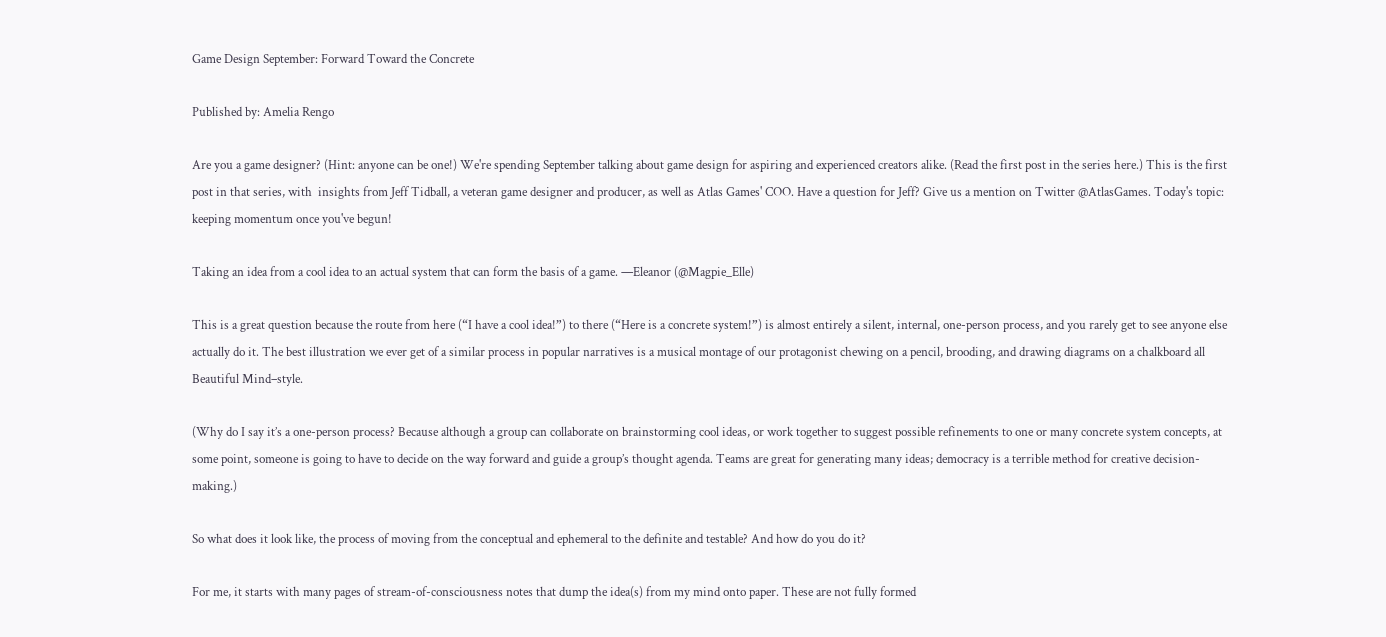Game Design September: Forward Toward the Concrete

Published by: Amelia Rengo

Are you a game designer? (Hint: anyone can be one!) We're spending September talking about game design for aspiring and experienced creators alike. (Read the first post in the series here.) This is the first post in that series, with  insights from Jeff Tidball, a veteran game designer and producer, as well as Atlas Games' COO. Have a question for Jeff? Give us a mention on Twitter @AtlasGames. Today's topic: keeping momentum once you've begun!

Taking an idea from a cool idea to an actual system that can form the basis of a game. —Eleanor (@Magpie_Elle)

This is a great question because the route from here (“I have a cool idea!”) to there (“Here is a concrete system!”) is almost entirely a silent, internal, one-person process, and you rarely get to see anyone else actually do it. The best illustration we ever get of a similar process in popular narratives is a musical montage of our protagonist chewing on a pencil, brooding, and drawing diagrams on a chalkboard all Beautiful Mind–style.

(Why do I say it’s a one-person process? Because although a group can collaborate on brainstorming cool ideas, or work together to suggest possible refinements to one or many concrete system concepts, at some point, someone is going to have to decide on the way forward and guide a group’s thought agenda. Teams are great for generating many ideas; democracy is a terrible method for creative decision-making.)

So what does it look like, the process of moving from the conceptual and ephemeral to the definite and testable? And how do you do it?

For me, it starts with many pages of stream-of-consciousness notes that dump the idea(s) from my mind onto paper. These are not fully formed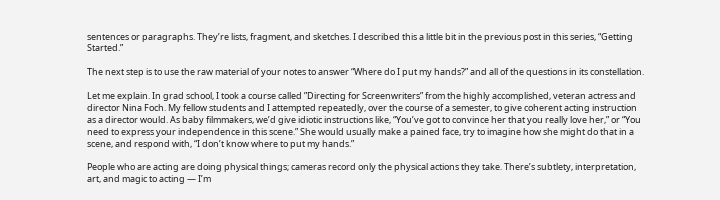sentences or paragraphs. They’re lists, fragment, and sketches. I described this a little bit in the previous post in this series, “Getting Started.”

The next step is to use the raw material of your notes to answer “Where do I put my hands?” and all of the questions in its constellation.

Let me explain. In grad school, I took a course called ”Directing for Screenwriters” from the highly accomplished, veteran actress and director Nina Foch. My fellow students and I attempted repeatedly, over the course of a semester, to give coherent acting instruction as a director would. As baby filmmakers, we’d give idiotic instructions like, “You’ve got to convince her that you really love her,” or “You need to express your independence in this scene.” She would usually make a pained face, try to imagine how she might do that in a scene, and respond with, “I don’t know where to put my hands.”

People who are acting are doing physical things; cameras record only the physical actions they take. There’s subtlety, interpretation, art, and magic to acting — I’m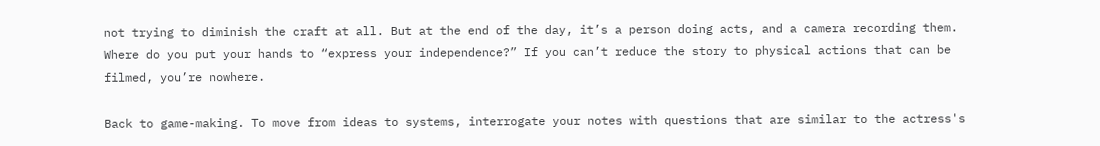not trying to diminish the craft at all. But at the end of the day, it’s a person doing acts, and a camera recording them. Where do you put your hands to “express your independence?” If you can’t reduce the story to physical actions that can be filmed, you’re nowhere.

Back to game-making. To move from ideas to systems, interrogate your notes with questions that are similar to the actress's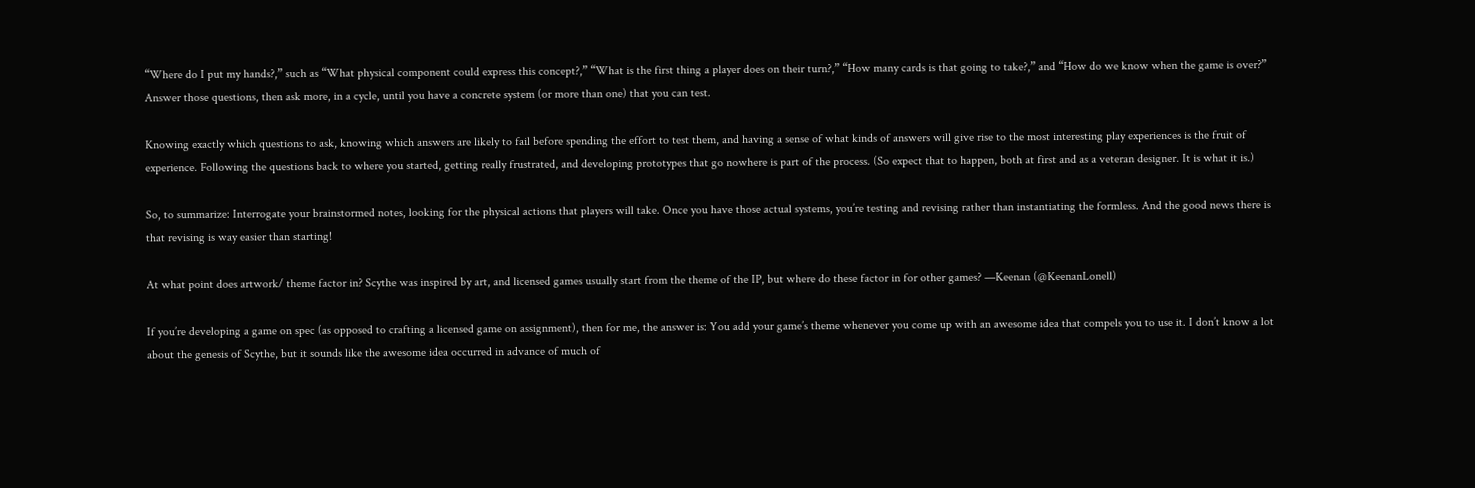“Where do I put my hands?,” such as “What physical component could express this concept?,” “What is the first thing a player does on their turn?,” “How many cards is that going to take?,” and “How do we know when the game is over?” Answer those questions, then ask more, in a cycle, until you have a concrete system (or more than one) that you can test.

Knowing exactly which questions to ask, knowing which answers are likely to fail before spending the effort to test them, and having a sense of what kinds of answers will give rise to the most interesting play experiences is the fruit of experience. Following the questions back to where you started, getting really frustrated, and developing prototypes that go nowhere is part of the process. (So expect that to happen, both at first and as a veteran designer. It is what it is.)

So, to summarize: Interrogate your brainstormed notes, looking for the physical actions that players will take. Once you have those actual systems, you’re testing and revising rather than instantiating the formless. And the good news there is that revising is way easier than starting!

At what point does artwork/ theme factor in? Scythe was inspired by art, and licensed games usually start from the theme of the IP, but where do these factor in for other games? —Keenan (@KeenanLonell)

If you’re developing a game on spec (as opposed to crafting a licensed game on assignment), then for me, the answer is: You add your game’s theme whenever you come up with an awesome idea that compels you to use it. I don’t know a lot about the genesis of Scythe, but it sounds like the awesome idea occurred in advance of much of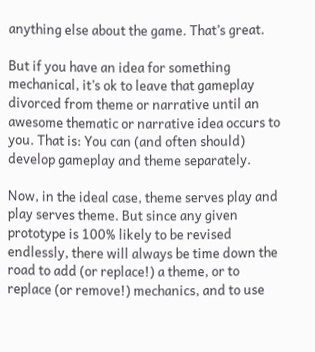anything else about the game. That’s great.

But if you have an idea for something mechanical, it’s ok to leave that gameplay divorced from theme or narrative until an awesome thematic or narrative idea occurs to you. That is: You can (and often should) develop gameplay and theme separately.

Now, in the ideal case, theme serves play and play serves theme. But since any given prototype is 100% likely to be revised endlessly, there will always be time down the road to add (or replace!) a theme, or to replace (or remove!) mechanics, and to use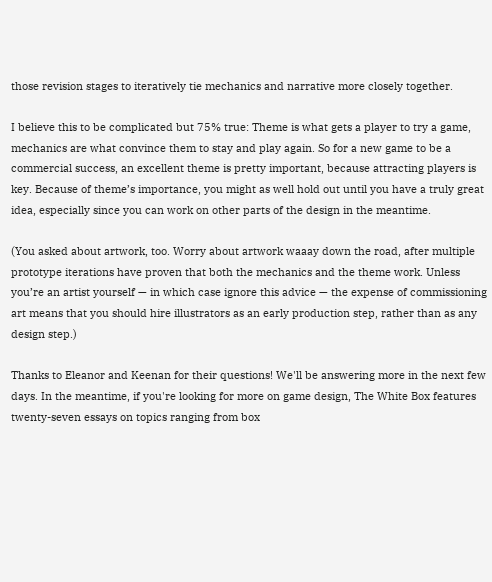those revision stages to iteratively tie mechanics and narrative more closely together.

I believe this to be complicated but 75% true: Theme is what gets a player to try a game, mechanics are what convince them to stay and play again. So for a new game to be a commercial success, an excellent theme is pretty important, because attracting players is key. Because of theme’s importance, you might as well hold out until you have a truly great idea, especially since you can work on other parts of the design in the meantime.

(You asked about artwork, too. Worry about artwork waaay down the road, after multiple prototype iterations have proven that both the mechanics and the theme work. Unless you’re an artist yourself — in which case ignore this advice — the expense of commissioning art means that you should hire illustrators as an early production step, rather than as any design step.)

Thanks to Eleanor and Keenan for their questions! We'll be answering more in the next few days. In the meantime, if you're looking for more on game design, The White Box features twenty-seven essays on topics ranging from box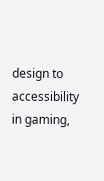design to accessibility in gaming,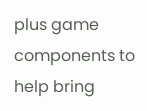plus game components to help bring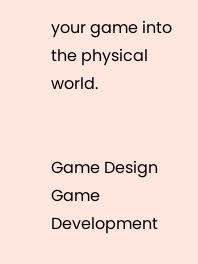your game into the physical world.


Game Design Game Development